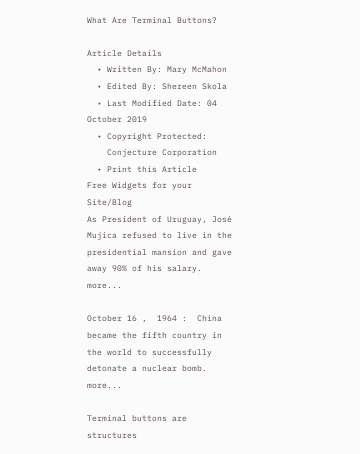What Are Terminal Buttons?

Article Details
  • Written By: Mary McMahon
  • Edited By: Shereen Skola
  • Last Modified Date: 04 October 2019
  • Copyright Protected:
    Conjecture Corporation
  • Print this Article
Free Widgets for your Site/Blog
As President of Uruguay, José Mujica refused to live in the presidential mansion and gave away 90% of his salary.  more...

October 16 ,  1964 :  China became the fifth country in the world to successfully detonate a nuclear bomb.  more...

Terminal buttons are structures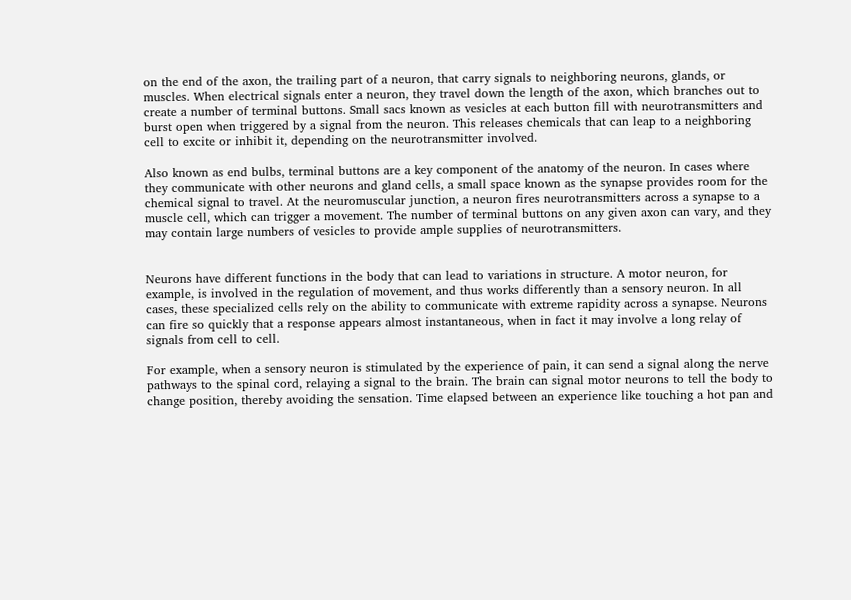on the end of the axon, the trailing part of a neuron, that carry signals to neighboring neurons, glands, or muscles. When electrical signals enter a neuron, they travel down the length of the axon, which branches out to create a number of terminal buttons. Small sacs known as vesicles at each button fill with neurotransmitters and burst open when triggered by a signal from the neuron. This releases chemicals that can leap to a neighboring cell to excite or inhibit it, depending on the neurotransmitter involved.

Also known as end bulbs, terminal buttons are a key component of the anatomy of the neuron. In cases where they communicate with other neurons and gland cells, a small space known as the synapse provides room for the chemical signal to travel. At the neuromuscular junction, a neuron fires neurotransmitters across a synapse to a muscle cell, which can trigger a movement. The number of terminal buttons on any given axon can vary, and they may contain large numbers of vesicles to provide ample supplies of neurotransmitters.


Neurons have different functions in the body that can lead to variations in structure. A motor neuron, for example, is involved in the regulation of movement, and thus works differently than a sensory neuron. In all cases, these specialized cells rely on the ability to communicate with extreme rapidity across a synapse. Neurons can fire so quickly that a response appears almost instantaneous, when in fact it may involve a long relay of signals from cell to cell.

For example, when a sensory neuron is stimulated by the experience of pain, it can send a signal along the nerve pathways to the spinal cord, relaying a signal to the brain. The brain can signal motor neurons to tell the body to change position, thereby avoiding the sensation. Time elapsed between an experience like touching a hot pan and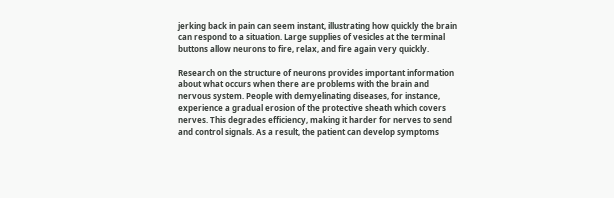jerking back in pain can seem instant, illustrating how quickly the brain can respond to a situation. Large supplies of vesicles at the terminal buttons allow neurons to fire, relax, and fire again very quickly.

Research on the structure of neurons provides important information about what occurs when there are problems with the brain and nervous system. People with demyelinating diseases, for instance, experience a gradual erosion of the protective sheath which covers nerves. This degrades efficiency, making it harder for nerves to send and control signals. As a result, the patient can develop symptoms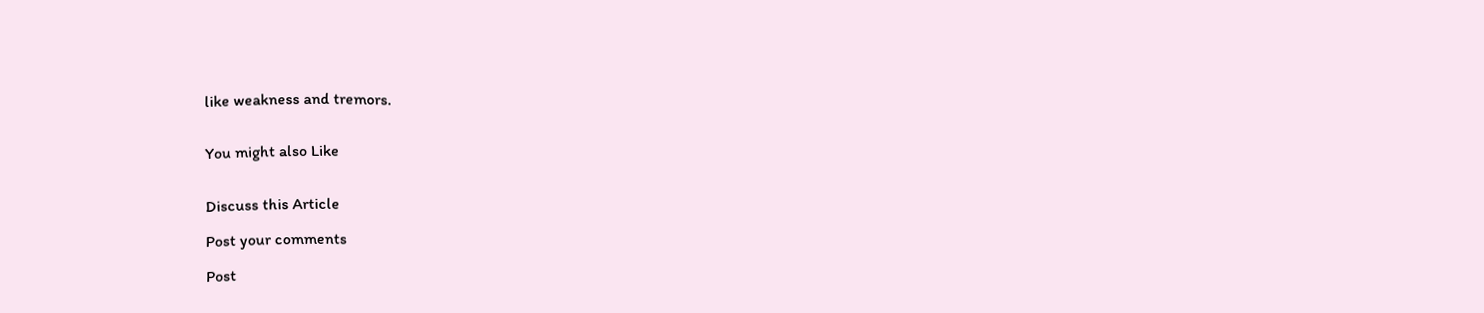like weakness and tremors.


You might also Like


Discuss this Article

Post your comments

Post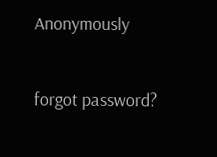Anonymously


forgot password?